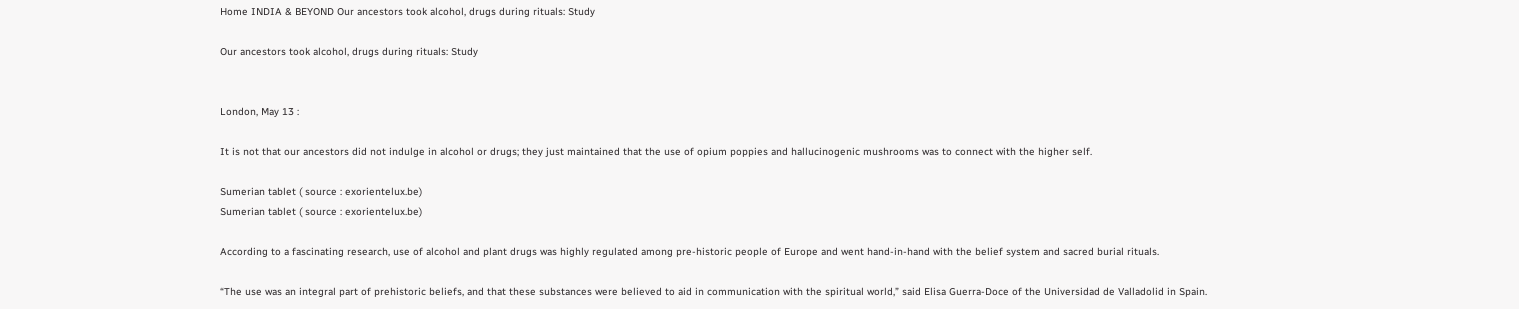Home INDIA & BEYOND Our ancestors took alcohol, drugs during rituals: Study

Our ancestors took alcohol, drugs during rituals: Study


London, May 13 :

It is not that our ancestors did not indulge in alcohol or drugs; they just maintained that the use of opium poppies and hallucinogenic mushrooms was to connect with the higher self.

Sumerian tablet ( source : exorientelux.be)
Sumerian tablet ( source : exorientelux.be)

According to a fascinating research, use of alcohol and plant drugs was highly regulated among pre-historic people of Europe and went hand-in-hand with the belief system and sacred burial rituals.

“The use was an integral part of prehistoric beliefs, and that these substances were believed to aid in communication with the spiritual world,” said Elisa Guerra-Doce of the Universidad de Valladolid in Spain.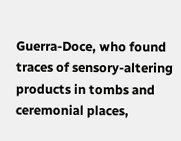Guerra-Doce, who found traces of sensory-altering products in tombs and ceremonial places,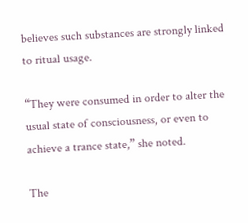believes such substances are strongly linked to ritual usage.

“They were consumed in order to alter the usual state of consciousness, or even to achieve a trance state,” she noted.

The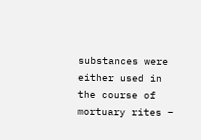substances were either used in the course of mortuary rites –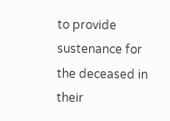to provide sustenance for the deceased in their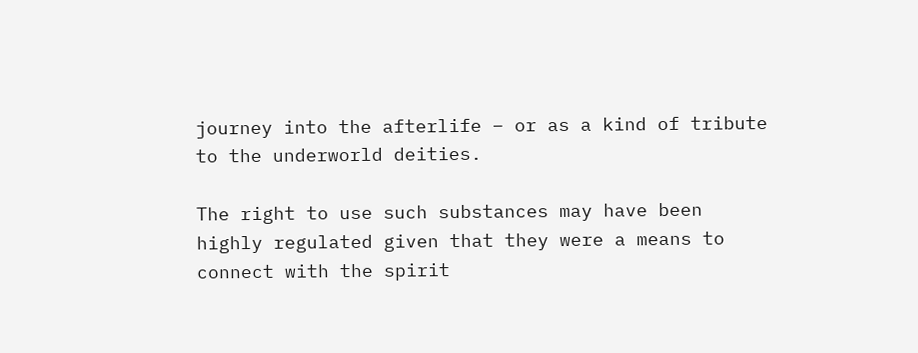journey into the afterlife – or as a kind of tribute to the underworld deities.

The right to use such substances may have been highly regulated given that they were a means to connect with the spirit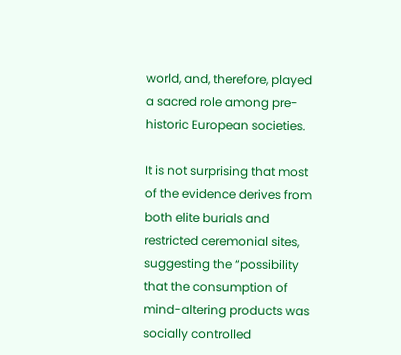world, and, therefore, played a sacred role among pre-historic European societies.

It is not surprising that most of the evidence derives from both elite burials and restricted ceremonial sites, suggesting the “possibility that the consumption of mind-altering products was socially controlled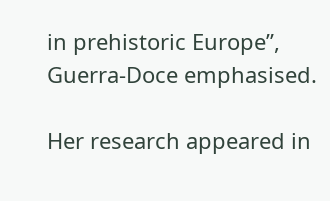in prehistoric Europe”, Guerra-Doce emphasised.

Her research appeared in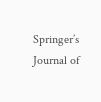Springer’s Journal of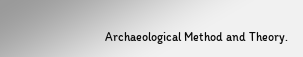Archaeological Method and Theory.